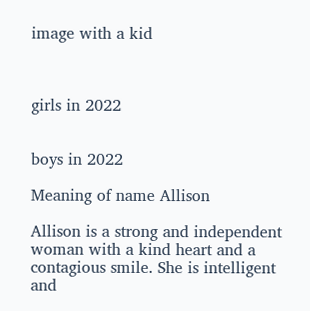image with a kid



girls in 2022


boys in 2022

Meaning of name Allison

Allison is a strong and independent woman with a kind heart and a contagious smile. She is intelligent and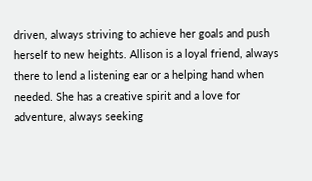driven, always striving to achieve her goals and push herself to new heights. Allison is a loyal friend, always there to lend a listening ear or a helping hand when needed. She has a creative spirit and a love for adventure, always seeking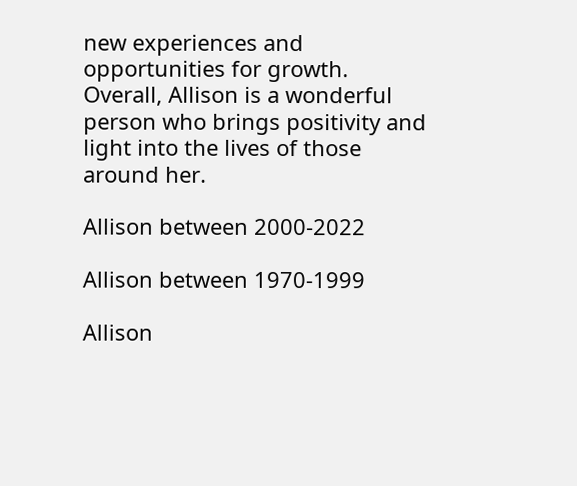new experiences and opportunities for growth. Overall, Allison is a wonderful person who brings positivity and light into the lives of those around her.

Allison between 2000-2022

Allison between 1970-1999

Allison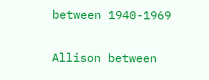between 1940-1969

Allison between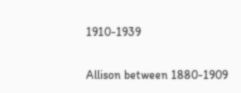1910-1939

Allison between 1880-1909